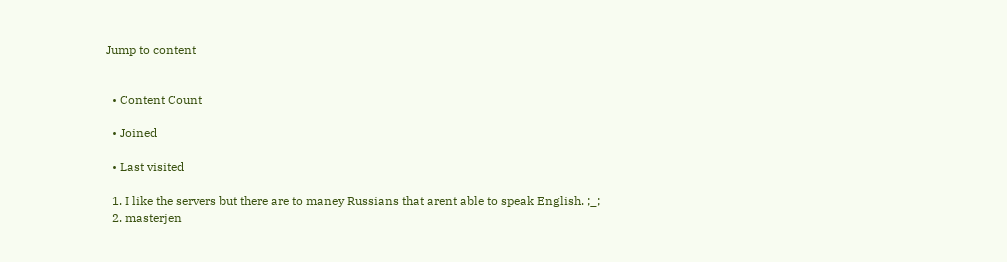Jump to content


  • Content Count

  • Joined

  • Last visited

  1. I like the servers but there are to maney Russians that arent able to speak English. ;_;
  2. masterjen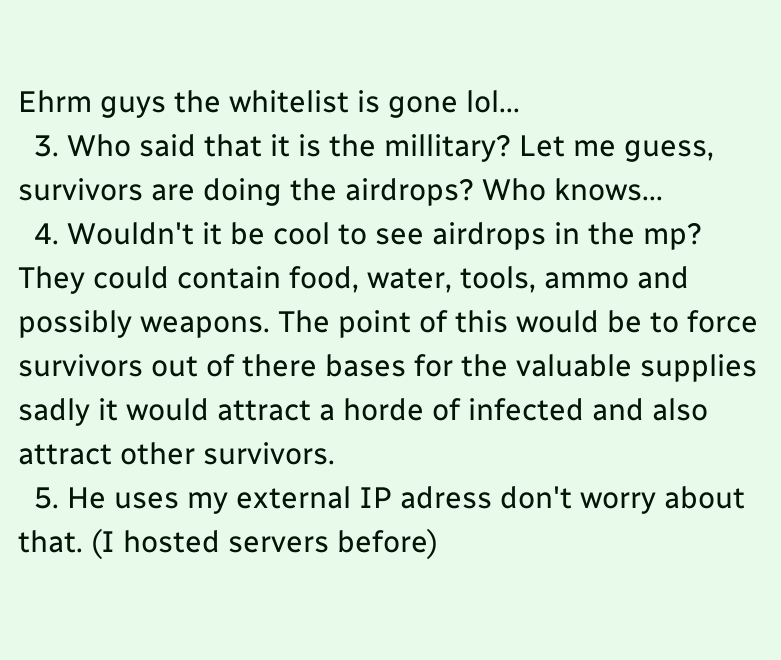Ehrm guys the whitelist is gone lol...
  3. Who said that it is the millitary? Let me guess, survivors are doing the airdrops? Who knows...
  4. Wouldn't it be cool to see airdrops in the mp? They could contain food, water, tools, ammo and possibly weapons. The point of this would be to force survivors out of there bases for the valuable supplies sadly it would attract a horde of infected and also attract other survivors.
  5. He uses my external IP adress don't worry about that. (I hosted servers before)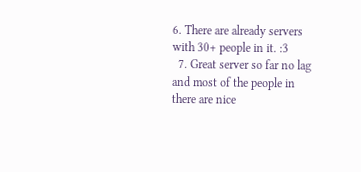6. There are already servers with 30+ people in it. :3
  7. Great server so far no lag and most of the people in there are nice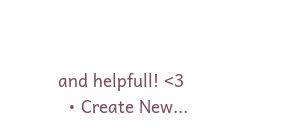and helpfull! <3
  • Create New...